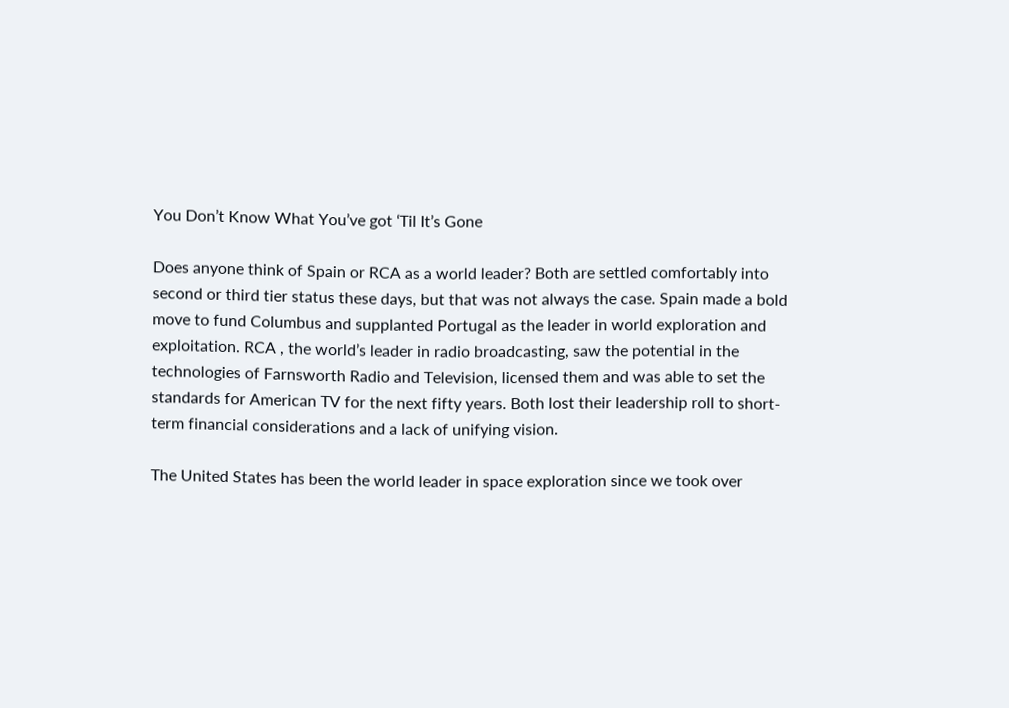You Don’t Know What You’ve got ‘Til It’s Gone

Does anyone think of Spain or RCA as a world leader? Both are settled comfortably into second or third tier status these days, but that was not always the case. Spain made a bold move to fund Columbus and supplanted Portugal as the leader in world exploration and exploitation. RCA , the world’s leader in radio broadcasting, saw the potential in the technologies of Farnsworth Radio and Television, licensed them and was able to set the standards for American TV for the next fifty years. Both lost their leadership roll to short-term financial considerations and a lack of unifying vision.

The United States has been the world leader in space exploration since we took over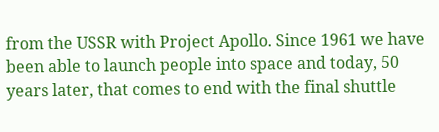from the USSR with Project Apollo. Since 1961 we have been able to launch people into space and today, 50 years later, that comes to end with the final shuttle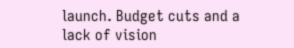launch. Budget cuts and a lack of vision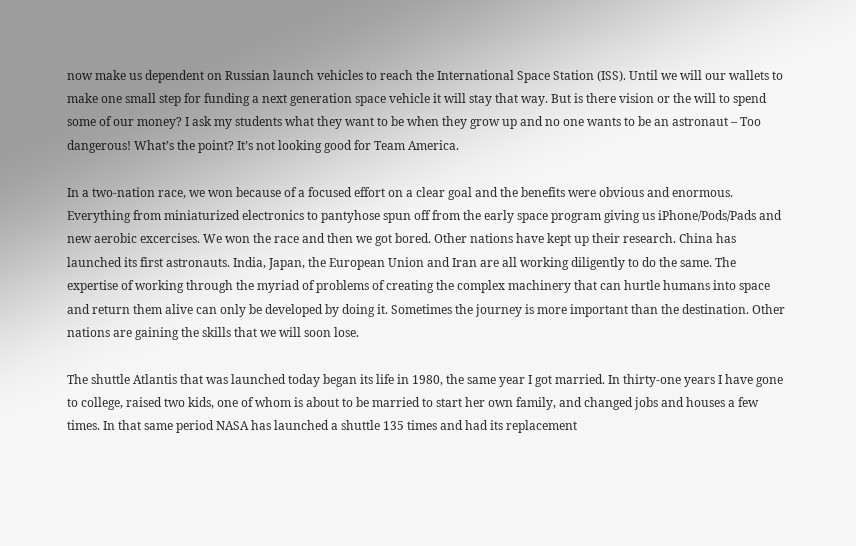now make us dependent on Russian launch vehicles to reach the International Space Station (ISS). Until we will our wallets to make one small step for funding a next generation space vehicle it will stay that way. But is there vision or the will to spend some of our money? I ask my students what they want to be when they grow up and no one wants to be an astronaut – Too dangerous! What’s the point? It’s not looking good for Team America.

In a two-nation race, we won because of a focused effort on a clear goal and the benefits were obvious and enormous. Everything from miniaturized electronics to pantyhose spun off from the early space program giving us iPhone/Pods/Pads and new aerobic excercises. We won the race and then we got bored. Other nations have kept up their research. China has launched its first astronauts. India, Japan, the European Union and Iran are all working diligently to do the same. The expertise of working through the myriad of problems of creating the complex machinery that can hurtle humans into space and return them alive can only be developed by doing it. Sometimes the journey is more important than the destination. Other nations are gaining the skills that we will soon lose.

The shuttle Atlantis that was launched today began its life in 1980, the same year I got married. In thirty-one years I have gone to college, raised two kids, one of whom is about to be married to start her own family, and changed jobs and houses a few times. In that same period NASA has launched a shuttle 135 times and had its replacement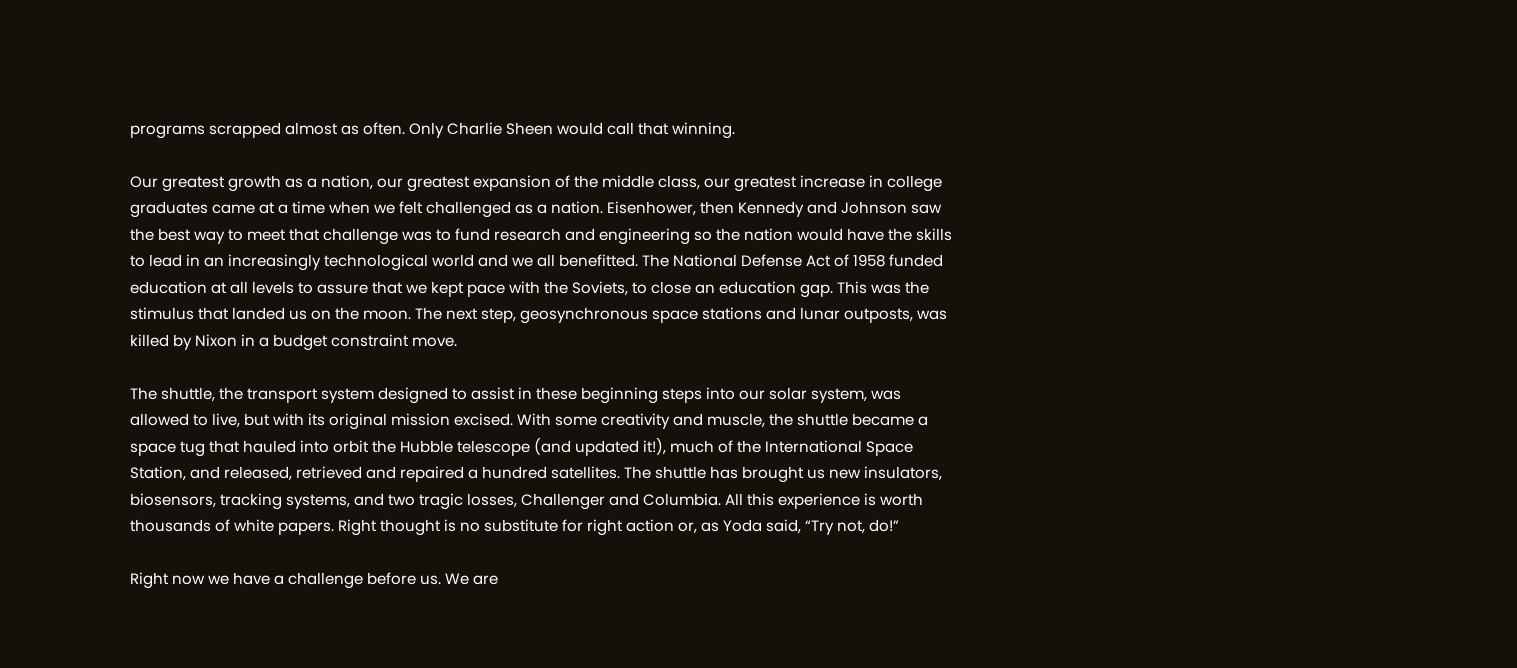programs scrapped almost as often. Only Charlie Sheen would call that winning.

Our greatest growth as a nation, our greatest expansion of the middle class, our greatest increase in college graduates came at a time when we felt challenged as a nation. Eisenhower, then Kennedy and Johnson saw the best way to meet that challenge was to fund research and engineering so the nation would have the skills to lead in an increasingly technological world and we all benefitted. The National Defense Act of 1958 funded education at all levels to assure that we kept pace with the Soviets, to close an education gap. This was the stimulus that landed us on the moon. The next step, geosynchronous space stations and lunar outposts, was killed by Nixon in a budget constraint move.

The shuttle, the transport system designed to assist in these beginning steps into our solar system, was allowed to live, but with its original mission excised. With some creativity and muscle, the shuttle became a space tug that hauled into orbit the Hubble telescope (and updated it!), much of the International Space Station, and released, retrieved and repaired a hundred satellites. The shuttle has brought us new insulators, biosensors, tracking systems, and two tragic losses, Challenger and Columbia. All this experience is worth thousands of white papers. Right thought is no substitute for right action or, as Yoda said, “Try not, do!”

Right now we have a challenge before us. We are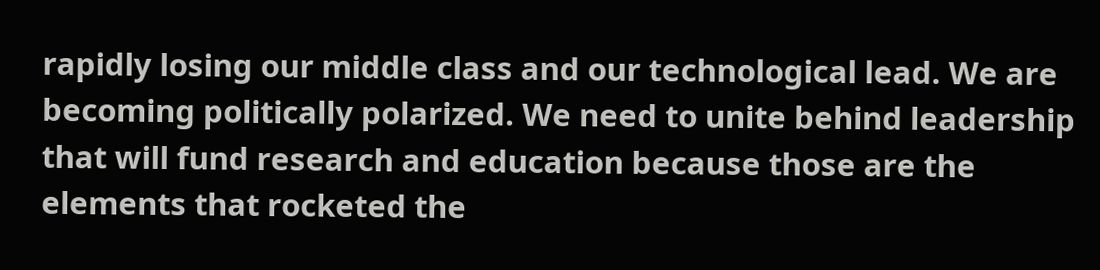rapidly losing our middle class and our technological lead. We are becoming politically polarized. We need to unite behind leadership that will fund research and education because those are the elements that rocketed the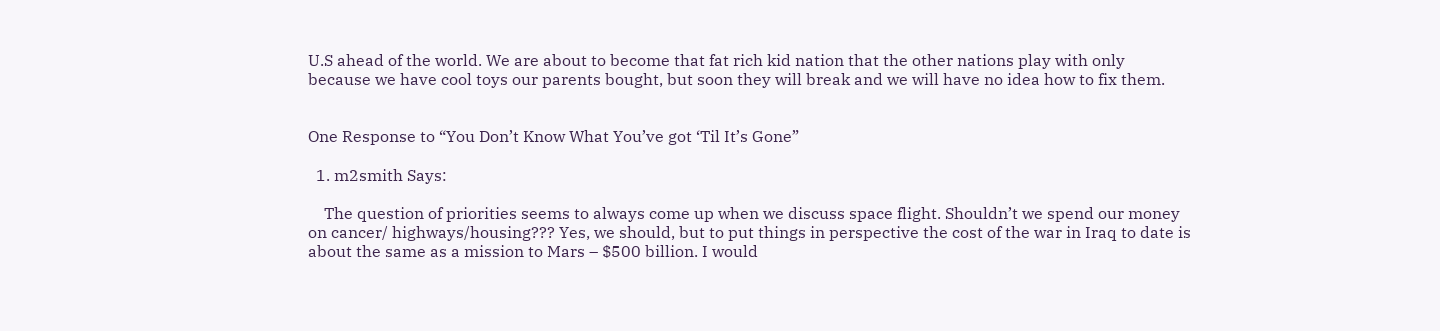U.S ahead of the world. We are about to become that fat rich kid nation that the other nations play with only because we have cool toys our parents bought, but soon they will break and we will have no idea how to fix them.


One Response to “You Don’t Know What You’ve got ‘Til It’s Gone”

  1. m2smith Says:

    The question of priorities seems to always come up when we discuss space flight. Shouldn’t we spend our money on cancer/ highways/housing??? Yes, we should, but to put things in perspective the cost of the war in Iraq to date is about the same as a mission to Mars – $500 billion. I would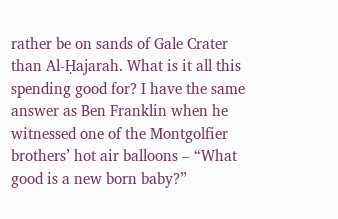rather be on sands of Gale Crater than Al-Ḥajarah. What is it all this spending good for? I have the same answer as Ben Franklin when he witnessed one of the Montgolfier brothers’ hot air balloons – “What good is a new born baby?”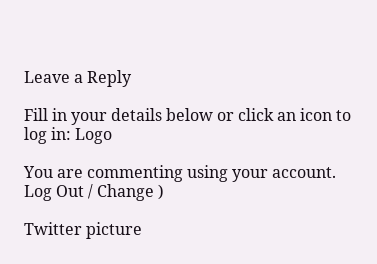Leave a Reply

Fill in your details below or click an icon to log in: Logo

You are commenting using your account. Log Out / Change )

Twitter picture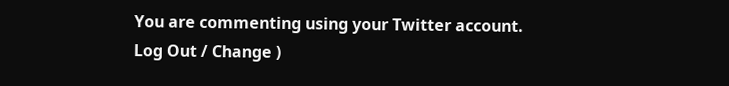You are commenting using your Twitter account. Log Out / Change )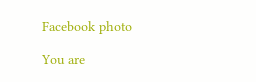Facebook photo

You are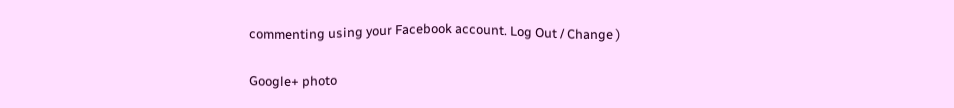commenting using your Facebook account. Log Out / Change )

Google+ photo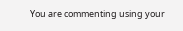You are commenting using your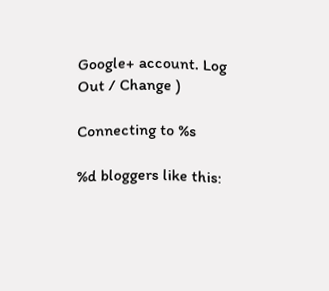Google+ account. Log Out / Change )

Connecting to %s

%d bloggers like this: